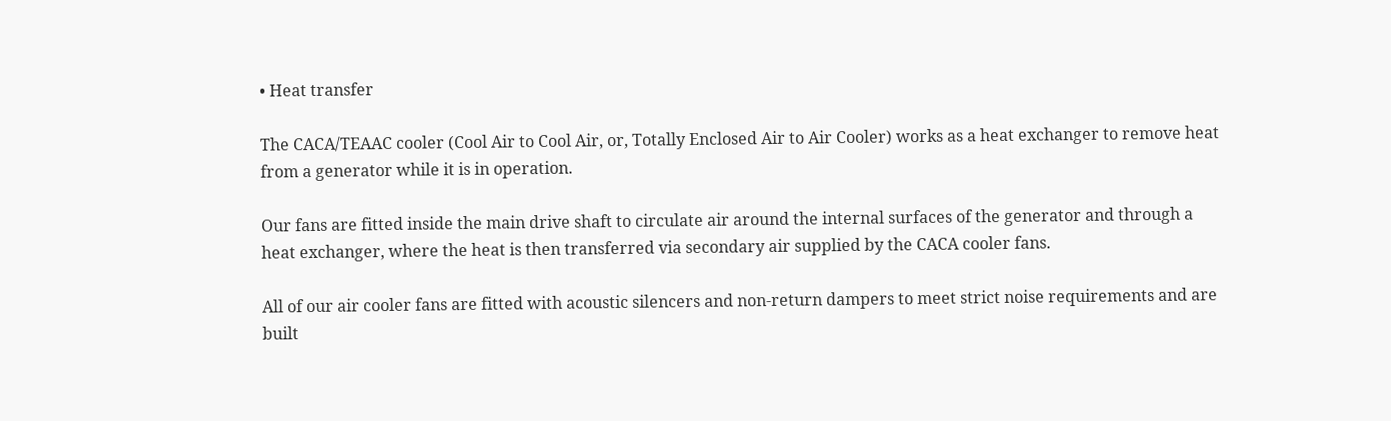• Heat transfer

The CACA/TEAAC cooler (Cool Air to Cool Air, or, Totally Enclosed Air to Air Cooler) works as a heat exchanger to remove heat from a generator while it is in operation.

Our fans are fitted inside the main drive shaft to circulate air around the internal surfaces of the generator and through a heat exchanger, where the heat is then transferred via secondary air supplied by the CACA cooler fans.

All of our air cooler fans are fitted with acoustic silencers and non-return dampers to meet strict noise requirements and are built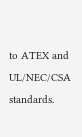to ATEX and UL/NEC/CSA standards.